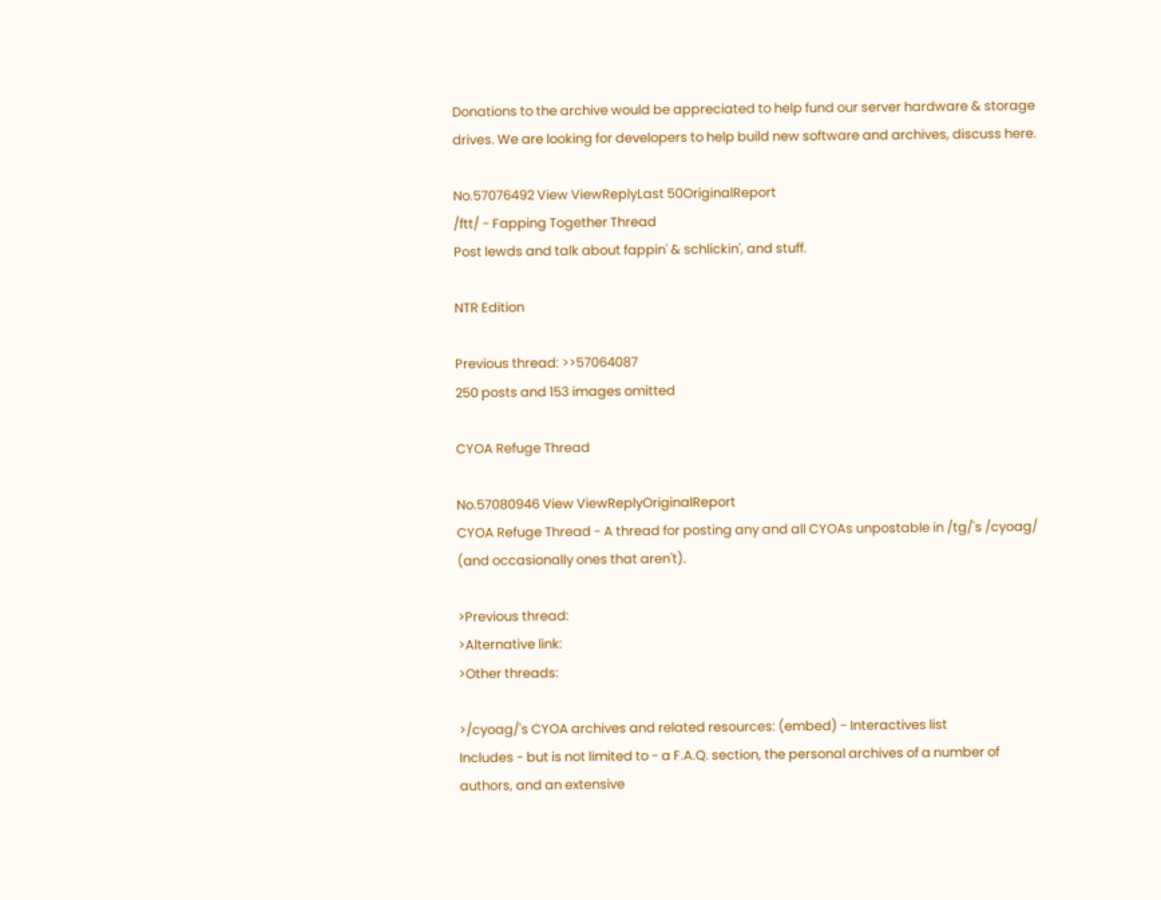Donations to the archive would be appreciated to help fund our server hardware & storage drives. We are looking for developers to help build new software and archives, discuss here.

No.57076492 View ViewReplyLast 50OriginalReport
/ftt/ - Fapping Together Thread
Post lewds and talk about fappin' & schlickin', and stuff.

NTR Edition

Previous thread: >>57064087
250 posts and 153 images omitted

CYOA Refuge Thread

No.57080946 View ViewReplyOriginalReport
CYOA Refuge Thread - A thread for posting any and all CYOAs unpostable in /tg/'s /cyoag/ (and occasionally ones that aren't).

>Previous thread:
>Alternative link:
>Other threads:

>/cyoag/'s CYOA archives and related resources: (embed) - Interactives list
Includes - but is not limited to - a F.A.Q. section, the personal archives of a number of authors, and an extensive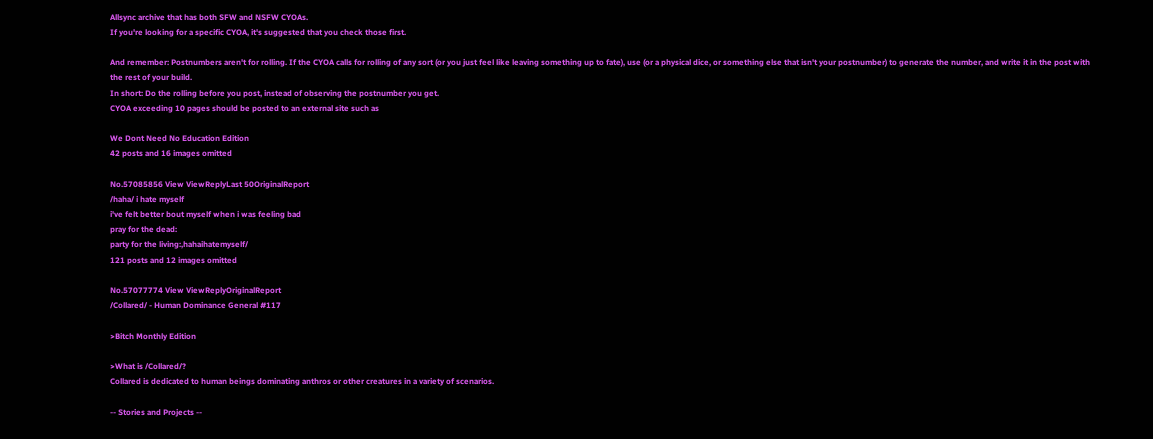Allsync archive that has both SFW and NSFW CYOAs.
If you're looking for a specific CYOA, it's suggested that you check those first.

And remember: Postnumbers aren't for rolling. If the CYOA calls for rolling of any sort (or you just feel like leaving something up to fate), use (or a physical dice, or something else that isn't your postnumber) to generate the number, and write it in the post with the rest of your build.
In short: Do the rolling before you post, instead of observing the postnumber you get.
CYOA exceeding 10 pages should be posted to an external site such as

We Dont Need No Education Edition
42 posts and 16 images omitted

No.57085856 View ViewReplyLast 50OriginalReport
/haha/ i hate myself
i've felt better bout myself when i was feeling bad
pray for the dead:
party for the living:,hahaihatemyself/
121 posts and 12 images omitted

No.57077774 View ViewReplyOriginalReport
/Collared/ - Human Dominance General #117

>Bitch Monthly Edition

>What is /Collared/?
Collared is dedicated to human beings dominating anthros or other creatures in a variety of scenarios.

-- Stories and Projects --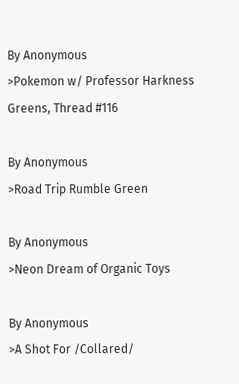By Anonymous
>Pokemon w/ Professor Harkness Greens, Thread #116

By Anonymous
>Road Trip Rumble Green

By Anonymous
>Neon Dream of Organic Toys

By Anonymous
>A Shot For /Collared/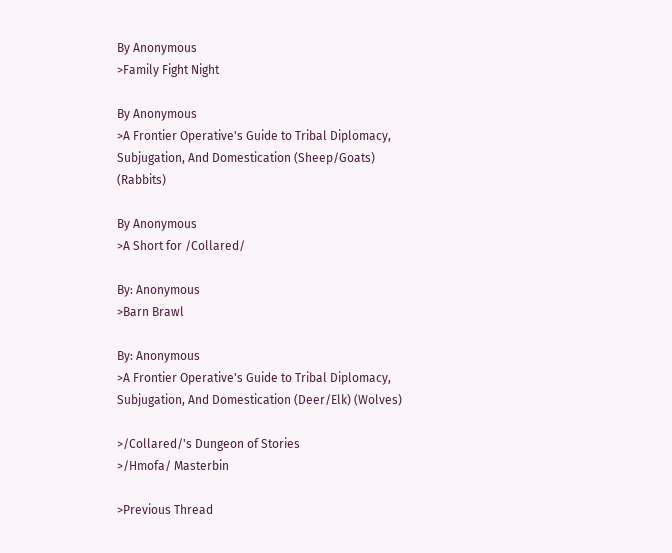By Anonymous
>Family Fight Night

By Anonymous
>A Frontier Operative's Guide to Tribal Diplomacy, Subjugation, And Domestication (Sheep/Goats) (Rabbits)

By Anonymous
>A Short for /Collared/

By: Anonymous
>Barn Brawl

By: Anonymous
>A Frontier Operative's Guide to Tribal Diplomacy, Subjugation, And Domestication (Deer/Elk) (Wolves)

>/Collared/'s Dungeon of Stories
>/Hmofa/ Masterbin

>Previous Thread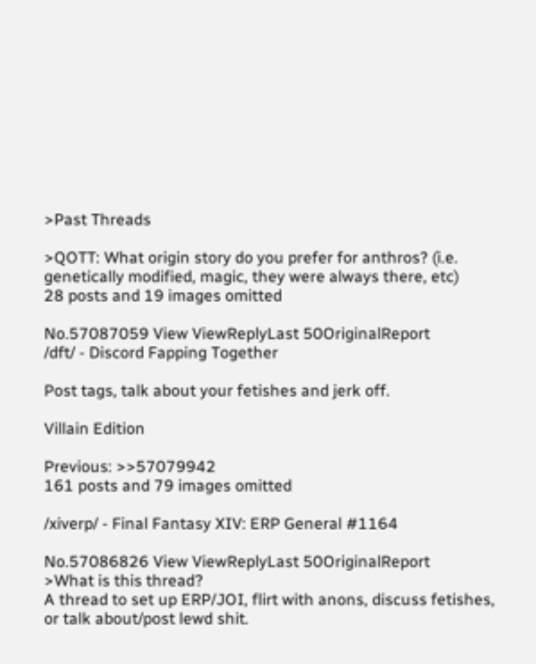>Past Threads

>QOTT: What origin story do you prefer for anthros? (i.e. genetically modified, magic, they were always there, etc)
28 posts and 19 images omitted

No.57087059 View ViewReplyLast 50OriginalReport
/dft/ - Discord Fapping Together

Post tags, talk about your fetishes and jerk off.

Villain Edition

Previous: >>57079942
161 posts and 79 images omitted

/xiverp/ - Final Fantasy XIV: ERP General #1164

No.57086826 View ViewReplyLast 50OriginalReport
>What is this thread?
A thread to set up ERP/JOI, flirt with anons, discuss fetishes, or talk about/post lewd shit.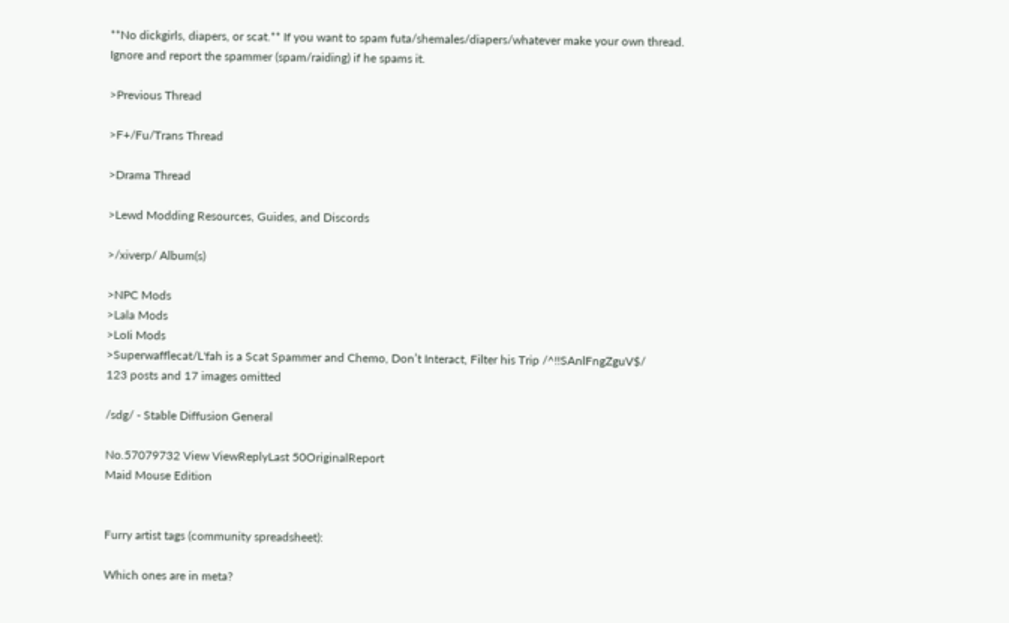**No dickgirls, diapers, or scat.** If you want to spam futa/shemales/diapers/whatever make your own thread.
Ignore and report the spammer (spam/raiding) if he spams it.

>Previous Thread

>F+/Fu/Trans Thread

>Drama Thread

>Lewd Modding Resources, Guides, and Discords

>/xiverp/ Album(s)

>NPC Mods
>Lala Mods
>LoIi Mods
>Superwafflecat/L'fah is a Scat Spammer and Chemo, Don’t Interact, Filter his Trip /^!!SAnlFngZguV$/
123 posts and 17 images omitted

/sdg/ - Stable Diffusion General

No.57079732 View ViewReplyLast 50OriginalReport
Maid Mouse Edition


Furry artist tags (community spreadsheet):

Which ones are in meta?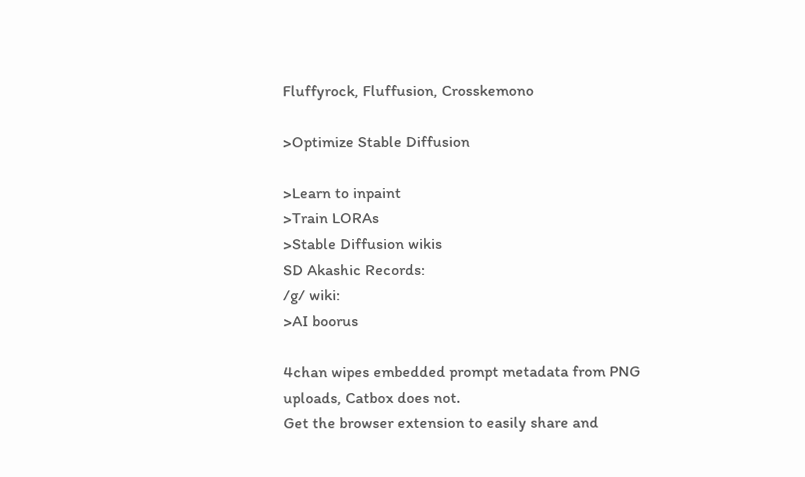Fluffyrock, Fluffusion, Crosskemono

>Optimize Stable Diffusion

>Learn to inpaint
>Train LORAs
>Stable Diffusion wikis
SD Akashic Records:
/g/ wiki:
>AI boorus

4chan wipes embedded prompt metadata from PNG uploads, Catbox does not.
Get the browser extension to easily share and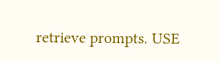retrieve prompts. USE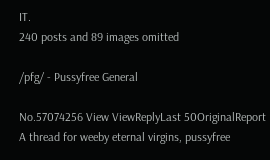IT.
240 posts and 89 images omitted

/pfg/ - Pussyfree General

No.57074256 View ViewReplyLast 50OriginalReport
A thread for weeby eternal virgins, pussyfree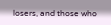losers, and those who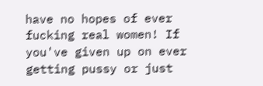have no hopes of ever fucking real women! If you've given up on ever getting pussy or just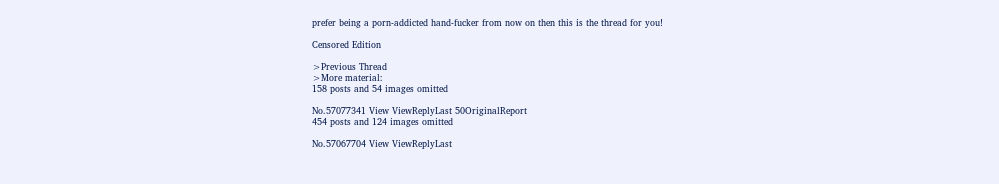prefer being a porn-addicted hand-fucker from now on then this is the thread for you!

Censored Edition

>Previous Thread
>More material:
158 posts and 54 images omitted

No.57077341 View ViewReplyLast 50OriginalReport
454 posts and 124 images omitted

No.57067704 View ViewReplyLast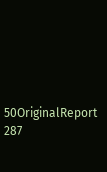50OriginalReport
287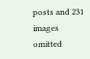posts and 231 images omitted